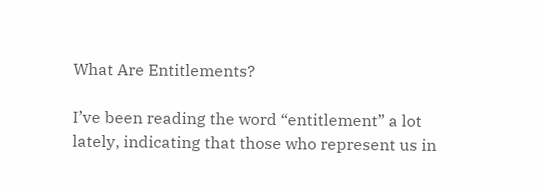What Are Entitlements?

I’ve been reading the word “entitlement” a lot lately, indicating that those who represent us in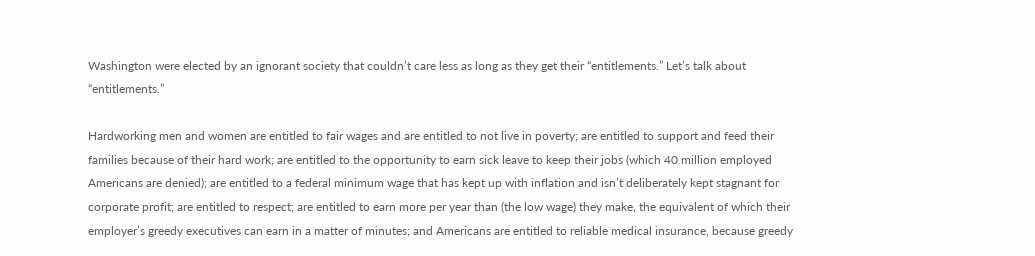Washington were elected by an ignorant society that couldn’t care less as long as they get their “entitlements.” Let’s talk about “entitlements.”

Hardworking men and women are entitled to fair wages and are entitled to not live in poverty; are entitled to support and feed their families because of their hard work; are entitled to the opportunity to earn sick leave to keep their jobs (which 40 million employed Americans are denied); are entitled to a federal minimum wage that has kept up with inflation and isn’t deliberately kept stagnant for corporate profit; are entitled to respect; are entitled to earn more per year than (the low wage) they make, the equivalent of which their employer’s greedy executives can earn in a matter of minutes; and Americans are entitled to reliable medical insurance, because greedy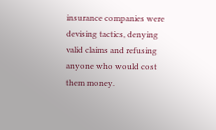insurance companies were devising tactics, denying valid claims and refusing anyone who would cost them money.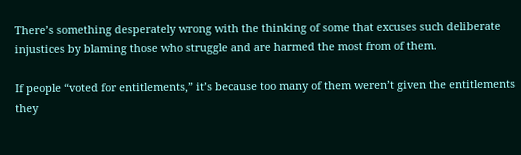There’s something desperately wrong with the thinking of some that excuses such deliberate injustices by blaming those who struggle and are harmed the most from of them.

If people “voted for entitlements,” it’s because too many of them weren’t given the entitlements they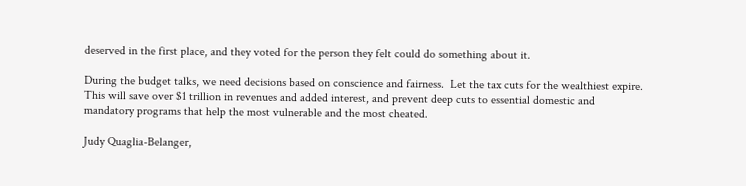deserved in the first place, and they voted for the person they felt could do something about it.

During the budget talks, we need decisions based on conscience and fairness.  Let the tax cuts for the wealthiest expire. This will save over $1 trillion in revenues and added interest, and prevent deep cuts to essential domestic and mandatory programs that help the most vulnerable and the most cheated.

Judy Quaglia-Belanger,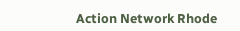Action Network Rhode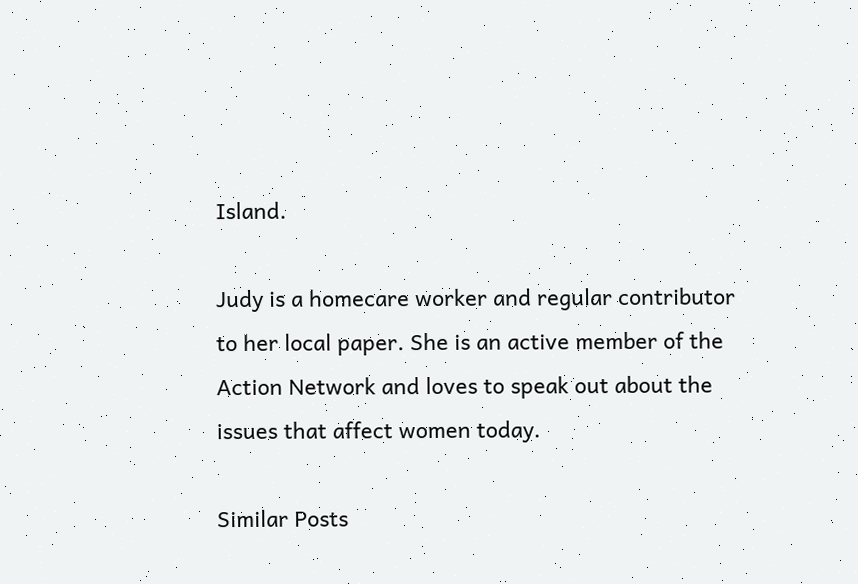Island.

Judy is a homecare worker and regular contributor to her local paper. She is an active member of the Action Network and loves to speak out about the issues that affect women today.

Similar Posts